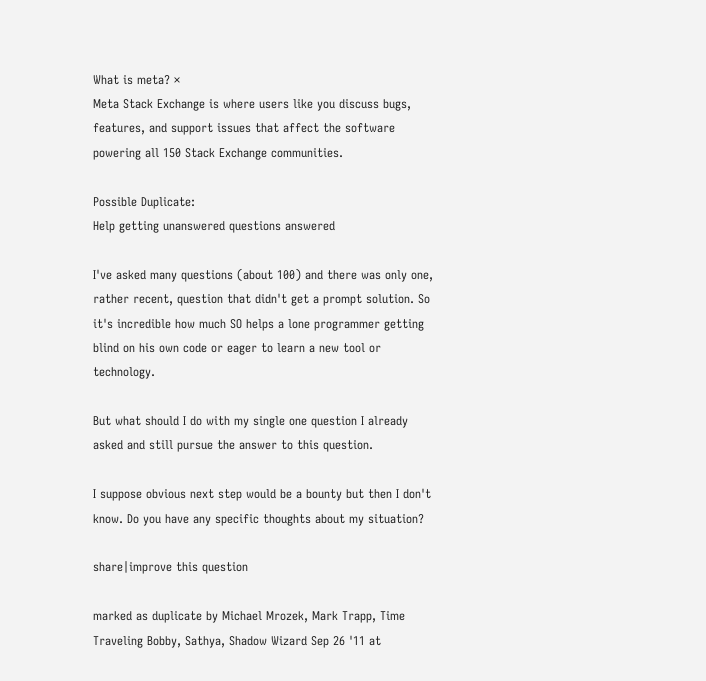What is meta? ×
Meta Stack Exchange is where users like you discuss bugs, features, and support issues that affect the software powering all 150 Stack Exchange communities.

Possible Duplicate:
Help getting unanswered questions answered

I've asked many questions (about 100) and there was only one, rather recent, question that didn't get a prompt solution. So it's incredible how much SO helps a lone programmer getting blind on his own code or eager to learn a new tool or technology.

But what should I do with my single one question I already asked and still pursue the answer to this question.

I suppose obvious next step would be a bounty but then I don't know. Do you have any specific thoughts about my situation?

share|improve this question

marked as duplicate by Michael Mrozek, Mark Trapp, Time Traveling Bobby, Sathya, Shadow Wizard Sep 26 '11 at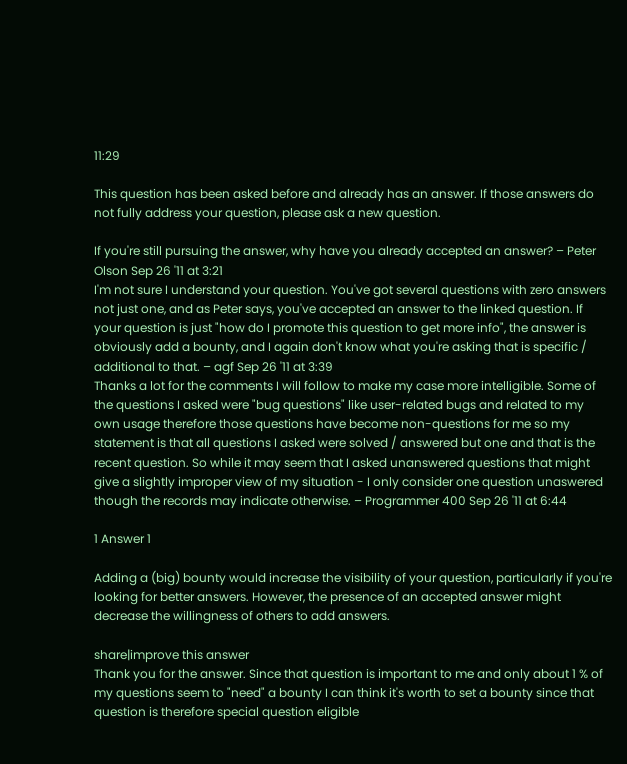11:29

This question has been asked before and already has an answer. If those answers do not fully address your question, please ask a new question.

If you're still pursuing the answer, why have you already accepted an answer? – Peter Olson Sep 26 '11 at 3:21
I'm not sure I understand your question. You've got several questions with zero answers not just one, and as Peter says, you've accepted an answer to the linked question. If your question is just "how do I promote this question to get more info", the answer is obviously add a bounty, and I again don't know what you're asking that is specific / additional to that. – agf Sep 26 '11 at 3:39
Thanks a lot for the comments I will follow to make my case more intelligible. Some of the questions I asked were "bug questions" like user-related bugs and related to my own usage therefore those questions have become non-questions for me so my statement is that all questions I asked were solved / answered but one and that is the recent question. So while it may seem that I asked unanswered questions that might give a slightly improper view of my situation - I only consider one question unaswered though the records may indicate otherwise. – Programmer 400 Sep 26 '11 at 6:44

1 Answer 1

Adding a (big) bounty would increase the visibility of your question, particularly if you're looking for better answers. However, the presence of an accepted answer might decrease the willingness of others to add answers.

share|improve this answer
Thank you for the answer. Since that question is important to me and only about 1 % of my questions seem to "need" a bounty I can think it's worth to set a bounty since that question is therefore special question eligible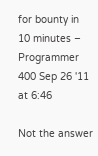for bounty in 10 minutes – Programmer 400 Sep 26 '11 at 6:46

Not the answer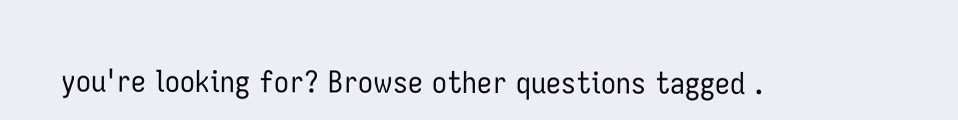you're looking for? Browse other questions tagged .